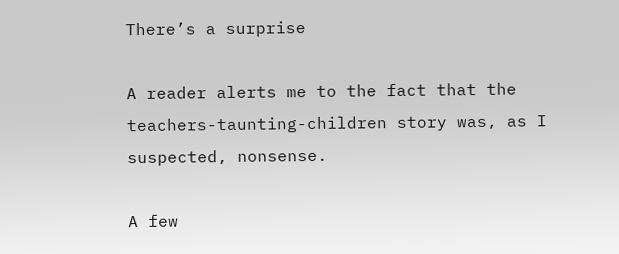There’s a surprise

A reader alerts me to the fact that the teachers-taunting-children story was, as I suspected, nonsense.

A few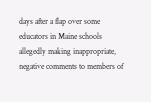days after a flap over some educators in Maine schools allegedly making inappropriate, negative comments to members of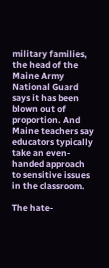military families, the head of the Maine Army National Guard says it has been blown out of proportion. And Maine teachers say educators typically take an even-handed approach to sensitive issues in the classroom.

The hate-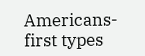Americans-first types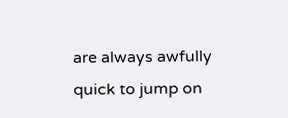are always awfully quick to jump on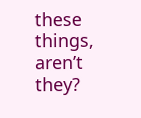these things, aren’t they?